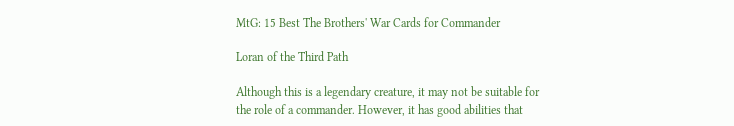MtG: 15 Best The Brothers' War Cards for Commander

Loran of the Third Path

Although this is a legendary creature, it may not be suitable for the role of a commander. However, it has good abilities that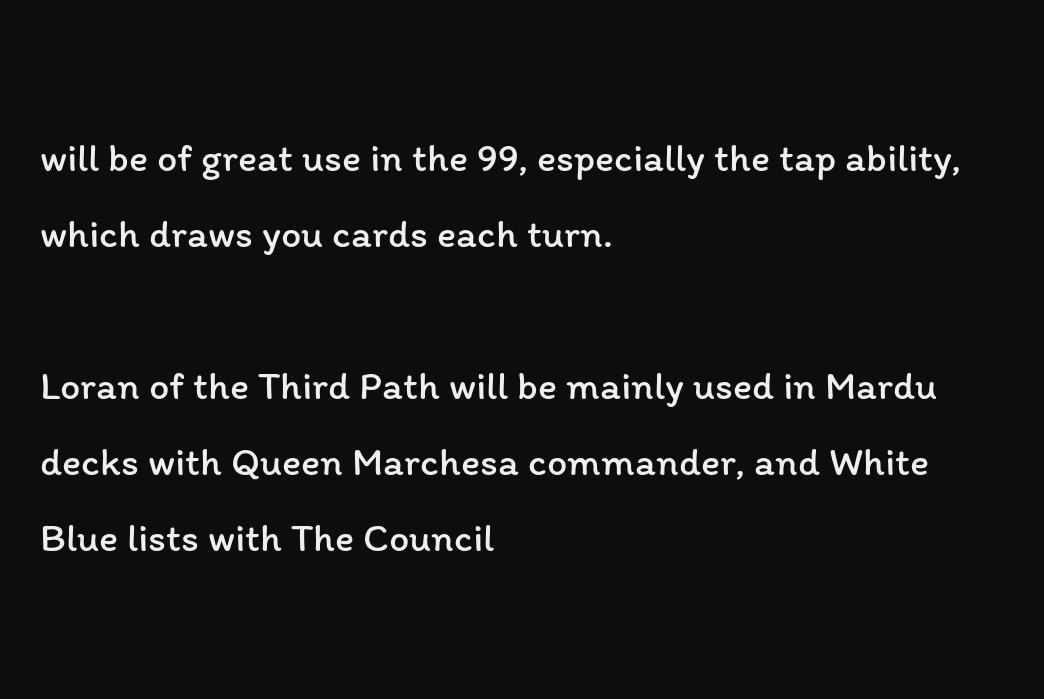will be of great use in the 99, especially the tap ability, which draws you cards each turn.

Loran of the Third Path will be mainly used in Mardu decks with Queen Marchesa commander, and White Blue lists with The Council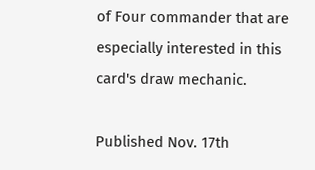of Four commander that are especially interested in this card's draw mechanic.

Published Nov. 17th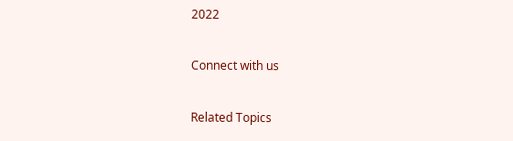2022

Connect with us

Related Topics